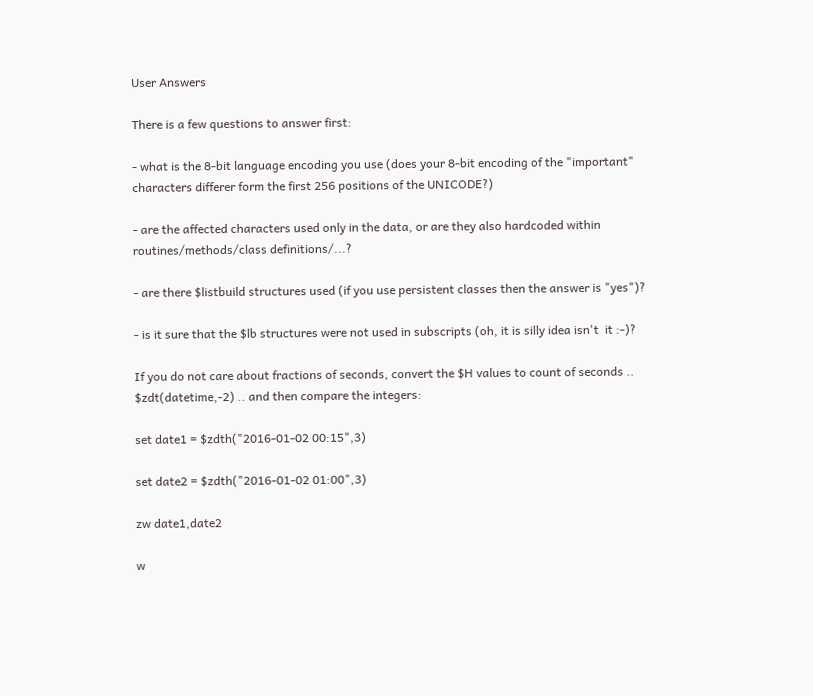User Answers

There is a few questions to answer first:

- what is the 8-bit language encoding you use (does your 8-bit encoding of the "important" characters differer form the first 256 positions of the UNICODE?)

- are the affected characters used only in the data, or are they also hardcoded within routines/methods/class definitions/...?

- are there $listbuild structures used (if you use persistent classes then the answer is "yes")?

- is it sure that the $lb structures were not used in subscripts (oh, it is silly idea isn't  it :-)?

If you do not care about fractions of seconds, convert the $H values to count of seconds .. $zdt(datetime,-2) .. and then compare the integers:

set date1 = $zdth("2016-01-02 00:15",3)

set date2 = $zdth("2016-01-02 01:00",3)

zw date1,date2

w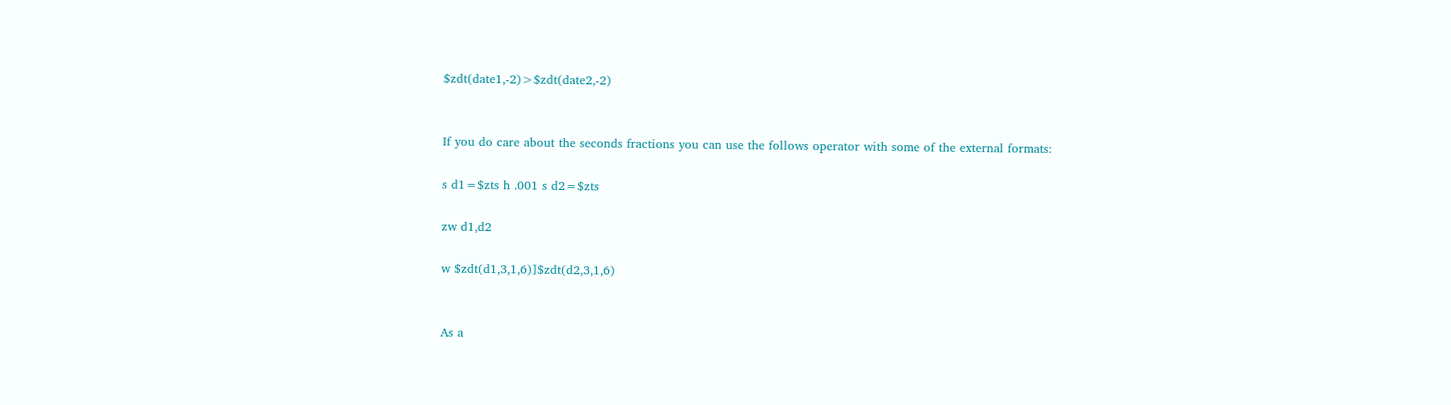$zdt(date1,-2)>$zdt(date2,-2)


If you do care about the seconds fractions you can use the follows operator with some of the external formats:

s d1=$zts h .001 s d2=$zts

zw d1,d2

w $zdt(d1,3,1,6)]$zdt(d2,3,1,6)


As a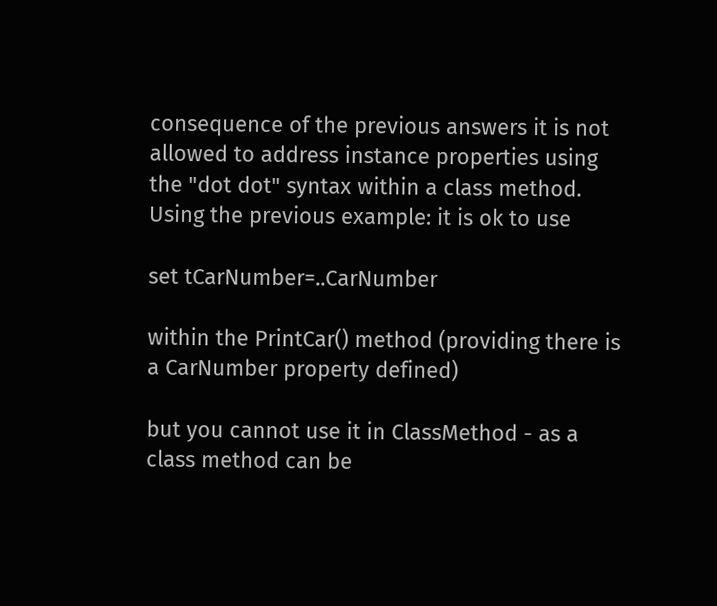consequence of the previous answers it is not allowed to address instance properties using the "dot dot" syntax within a class method. Using the previous example: it is ok to use

set tCarNumber=..CarNumber

within the PrintCar() method (providing there is a CarNumber property defined)

but you cannot use it in ClassMethod - as a class method can be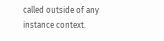called outside of any instance context.